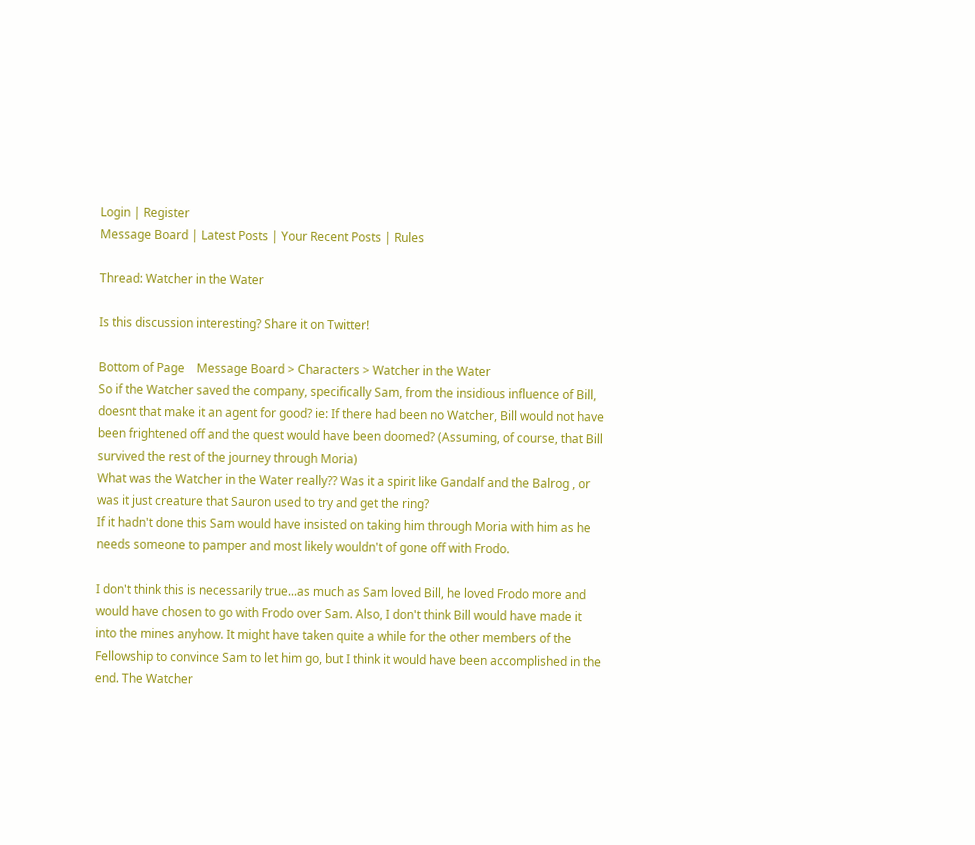Login | Register
Message Board | Latest Posts | Your Recent Posts | Rules

Thread: Watcher in the Water

Is this discussion interesting? Share it on Twitter!

Bottom of Page    Message Board > Characters > Watcher in the Water
So if the Watcher saved the company, specifically Sam, from the insidious influence of Bill, doesnt that make it an agent for good? ie: If there had been no Watcher, Bill would not have been frightened off and the quest would have been doomed? (Assuming, of course, that Bill survived the rest of the journey through Moria)
What was the Watcher in the Water really?? Was it a spirit like Gandalf and the Balrog , or was it just creature that Sauron used to try and get the ring?
If it hadn't done this Sam would have insisted on taking him through Moria with him as he needs someone to pamper and most likely wouldn't of gone off with Frodo.

I don't think this is necessarily true...as much as Sam loved Bill, he loved Frodo more and would have chosen to go with Frodo over Sam. Also, I don't think Bill would have made it into the mines anyhow. It might have taken quite a while for the other members of the Fellowship to convince Sam to let him go, but I think it would have been accomplished in the end. The Watcher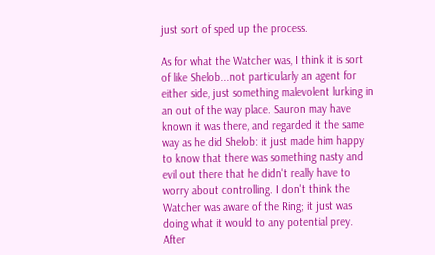just sort of sped up the process.

As for what the Watcher was, I think it is sort of like Shelob...not particularly an agent for either side, just something malevolent lurking in an out of the way place. Sauron may have known it was there, and regarded it the same way as he did Shelob: it just made him happy to know that there was something nasty and evil out there that he didn't really have to worry about controlling. I don't think the Watcher was aware of the Ring; it just was doing what it would to any potential prey. After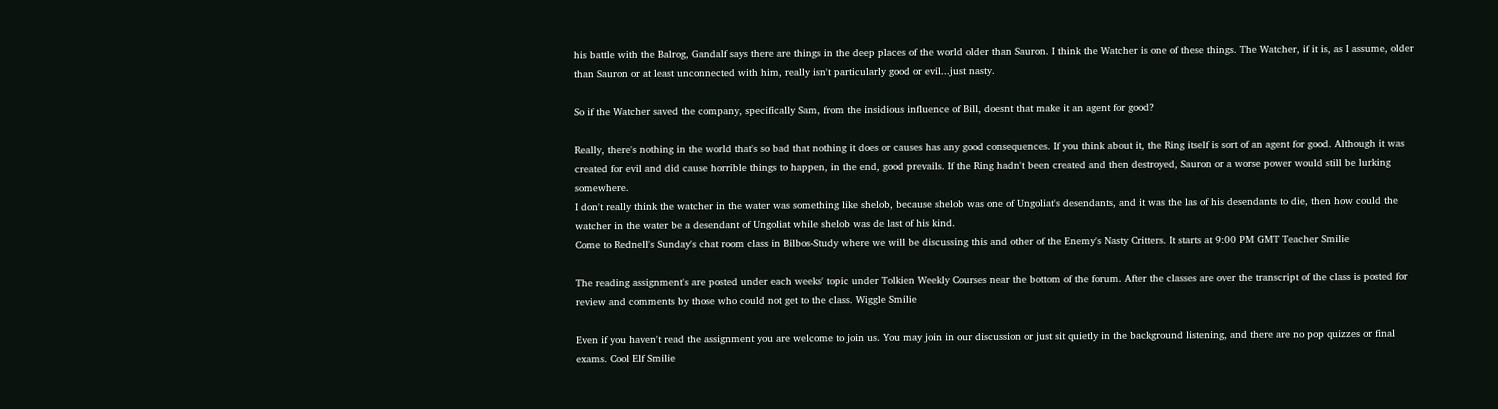his battle with the Balrog, Gandalf says there are things in the deep places of the world older than Sauron. I think the Watcher is one of these things. The Watcher, if it is, as I assume, older than Sauron or at least unconnected with him, really isn't particularly good or evil...just nasty.

So if the Watcher saved the company, specifically Sam, from the insidious influence of Bill, doesnt that make it an agent for good?

Really, there's nothing in the world that's so bad that nothing it does or causes has any good consequences. If you think about it, the Ring itself is sort of an agent for good. Although it was created for evil and did cause horrible things to happen, in the end, good prevails. If the Ring hadn't been created and then destroyed, Sauron or a worse power would still be lurking somewhere.
I don't really think the watcher in the water was something like shelob, because shelob was one of Ungoliat's desendants, and it was the las of his desendants to die, then how could the watcher in the water be a desendant of Ungoliat while shelob was de last of his kind.
Come to Rednell's Sunday's chat room class in Bilbos-Study where we will be discussing this and other of the Enemy's Nasty Critters. It starts at 9:00 PM GMT Teacher Smilie

The reading assignment's are posted under each weeks' topic under Tolkien Weekly Courses near the bottom of the forum. After the classes are over the transcript of the class is posted for review and comments by those who could not get to the class. Wiggle Smilie

Even if you haven't read the assignment you are welcome to join us. You may join in our discussion or just sit quietly in the background listening, and there are no pop quizzes or final exams. Cool Elf Smilie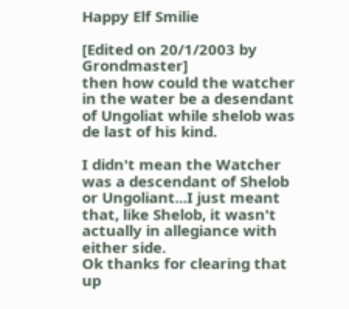Happy Elf Smilie

[Edited on 20/1/2003 by Grondmaster]
then how could the watcher in the water be a desendant of Ungoliat while shelob was de last of his kind.

I didn't mean the Watcher was a descendant of Shelob or Ungoliant...I just meant that, like Shelob, it wasn't actually in allegiance with either side.
Ok thanks for clearing that up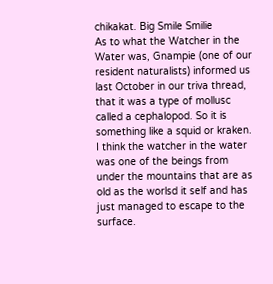chikakat. Big Smile Smilie
As to what the Watcher in the Water was, Gnampie (one of our resident naturalists) informed us last October in our triva thread, that it was a type of mollusc called a cephalopod. So it is something like a squid or kraken.
I think the watcher in the water was one of the beings from under the mountains that are as old as the worlsd it self and has just managed to escape to the surface.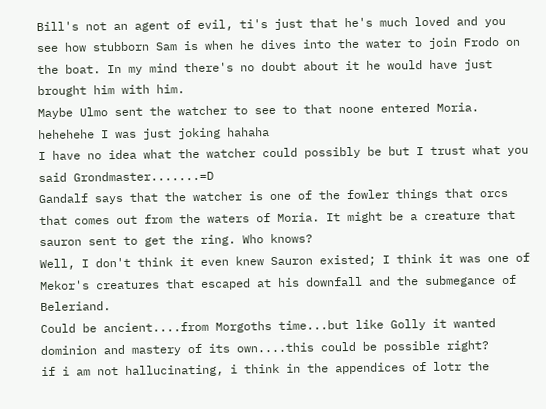Bill's not an agent of evil, ti's just that he's much loved and you see how stubborn Sam is when he dives into the water to join Frodo on the boat. In my mind there's no doubt about it he would have just brought him with him.
Maybe Ulmo sent the watcher to see to that noone entered Moria. hehehehe I was just joking hahaha
I have no idea what the watcher could possibly be but I trust what you said Grondmaster.......=D
Gandalf says that the watcher is one of the fowler things that orcs that comes out from the waters of Moria. It might be a creature that sauron sent to get the ring. Who knows?
Well, I don't think it even knew Sauron existed; I think it was one of Mekor's creatures that escaped at his downfall and the submegance of Beleriand.
Could be ancient....from Morgoths time...but like Golly it wanted dominion and mastery of its own....this could be possible right?
if i am not hallucinating, i think in the appendices of lotr the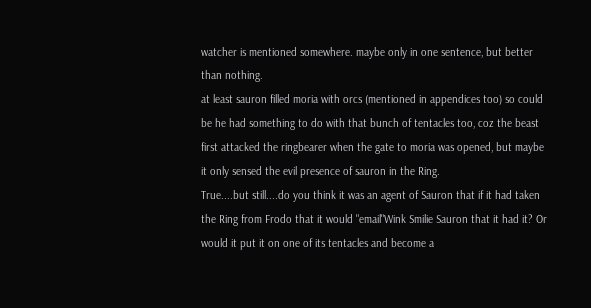watcher is mentioned somewhere. maybe only in one sentence, but better than nothing.
at least sauron filled moria with orcs (mentioned in appendices too) so could be he had something to do with that bunch of tentacles too, coz the beast first attacked the ringbearer when the gate to moria was opened, but maybe it only sensed the evil presence of sauron in the Ring.
True....but still....do you think it was an agent of Sauron that if it had taken the Ring from Frodo that it would "email"Wink Smilie Sauron that it had it? Or would it put it on one of its tentacles and become a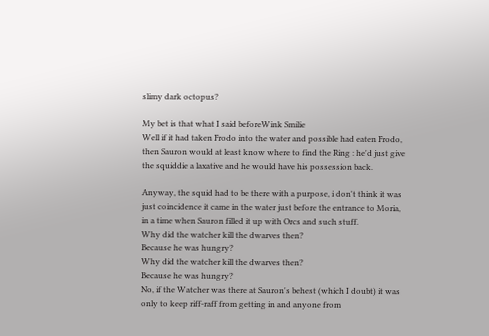slimy dark octopus?

My bet is that what I said beforeWink Smilie
Well if it had taken Frodo into the water and possible had eaten Frodo, then Sauron would at least know where to find the Ring : he'd just give the squiddie a laxative and he would have his possession back.

Anyway, the squid had to be there with a purpose, i don't think it was just coincidence it came in the water just before the entrance to Moria, in a time when Sauron filled it up with Orcs and such stuff.
Why did the watcher kill the dwarves then?
Because he was hungry?
Why did the watcher kill the dwarves then?
Because he was hungry?
No, if the Watcher was there at Sauron's behest (which I doubt) it was only to keep riff-raff from getting in and anyone from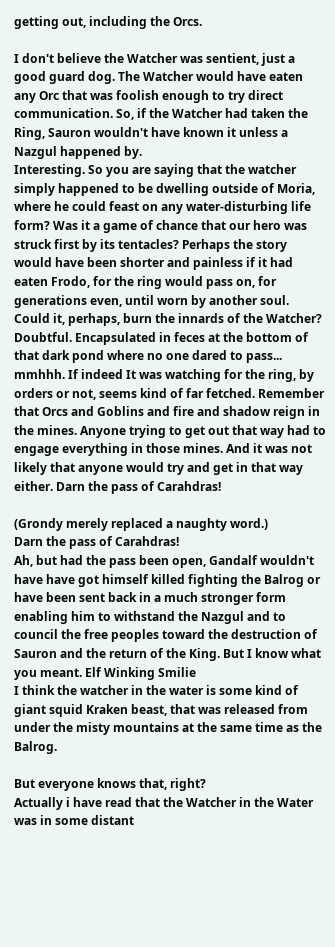getting out, including the Orcs.

I don't believe the Watcher was sentient, just a good guard dog. The Watcher would have eaten any Orc that was foolish enough to try direct communication. So, if the Watcher had taken the Ring, Sauron wouldn't have known it unless a Nazgul happened by.
Interesting. So you are saying that the watcher simply happened to be dwelling outside of Moria, where he could feast on any water-disturbing life form? Was it a game of chance that our hero was struck first by its tentacles? Perhaps the story would have been shorter and painless if it had eaten Frodo, for the ring would pass on, for generations even, until worn by another soul. Could it, perhaps, burn the innards of the Watcher? Doubtful. Encapsulated in feces at the bottom of that dark pond where no one dared to pass... mmhhh. If indeed It was watching for the ring, by orders or not, seems kind of far fetched. Remember that Orcs and Goblins and fire and shadow reign in the mines. Anyone trying to get out that way had to engage everything in those mines. And it was not likely that anyone would try and get in that way either. Darn the pass of Carahdras!

(Grondy merely replaced a naughty word.)
Darn the pass of Carahdras!
Ah, but had the pass been open, Gandalf wouldn't have have got himself killed fighting the Balrog or have been sent back in a much stronger form enabling him to withstand the Nazgul and to council the free peoples toward the destruction of Sauron and the return of the King. But I know what you meant. Elf Winking Smilie
I think the watcher in the water is some kind of giant squid Kraken beast, that was released from under the misty mountains at the same time as the Balrog.

But everyone knows that, right?
Actually i have read that the Watcher in the Water was in some distant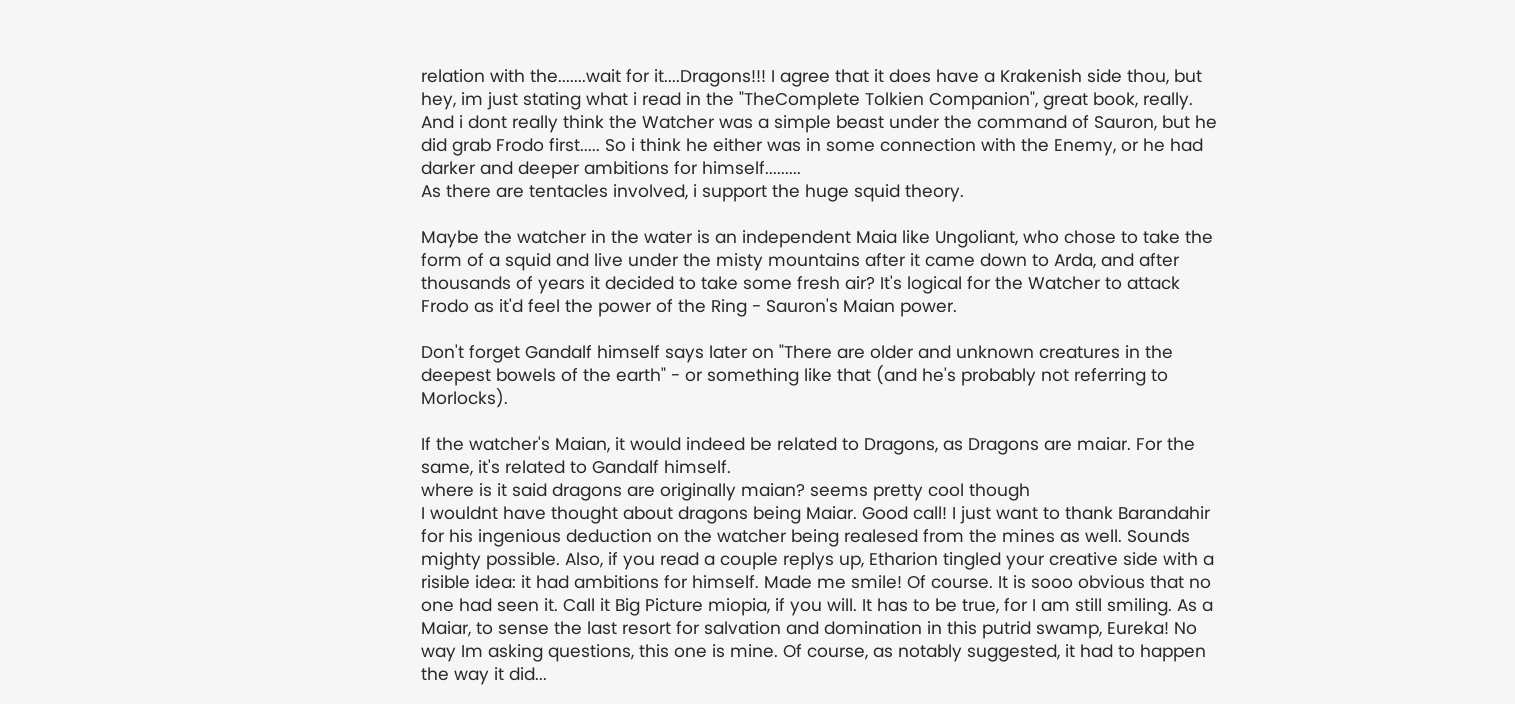relation with the.......wait for it....Dragons!!! I agree that it does have a Krakenish side thou, but hey, im just stating what i read in the "TheComplete Tolkien Companion", great book, really. And i dont really think the Watcher was a simple beast under the command of Sauron, but he did grab Frodo first..... So i think he either was in some connection with the Enemy, or he had darker and deeper ambitions for himself.........
As there are tentacles involved, i support the huge squid theory.

Maybe the watcher in the water is an independent Maia like Ungoliant, who chose to take the form of a squid and live under the misty mountains after it came down to Arda, and after thousands of years it decided to take some fresh air? It's logical for the Watcher to attack Frodo as it'd feel the power of the Ring - Sauron's Maian power.

Don't forget Gandalf himself says later on "There are older and unknown creatures in the deepest bowels of the earth" - or something like that (and he's probably not referring to Morlocks).

If the watcher's Maian, it would indeed be related to Dragons, as Dragons are maiar. For the same, it's related to Gandalf himself.
where is it said dragons are originally maian? seems pretty cool though
I wouldnt have thought about dragons being Maiar. Good call! I just want to thank Barandahir for his ingenious deduction on the watcher being realesed from the mines as well. Sounds mighty possible. Also, if you read a couple replys up, Etharion tingled your creative side with a risible idea: it had ambitions for himself. Made me smile! Of course. It is sooo obvious that no one had seen it. Call it Big Picture miopia, if you will. It has to be true, for I am still smiling. As a Maiar, to sense the last resort for salvation and domination in this putrid swamp, Eureka! No way Im asking questions, this one is mine. Of course, as notably suggested, it had to happen the way it did...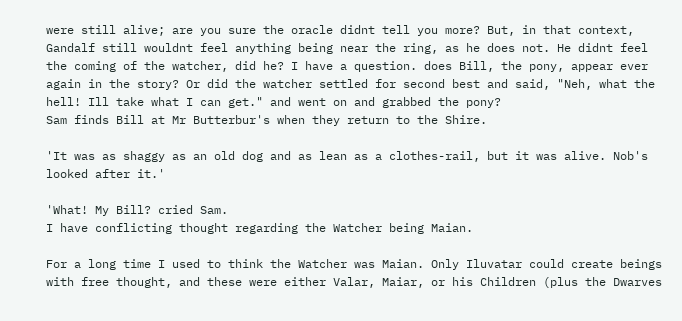were still alive; are you sure the oracle didnt tell you more? But, in that context, Gandalf still wouldnt feel anything being near the ring, as he does not. He didnt feel the coming of the watcher, did he? I have a question. does Bill, the pony, appear ever again in the story? Or did the watcher settled for second best and said, "Neh, what the hell! Ill take what I can get." and went on and grabbed the pony?
Sam finds Bill at Mr Butterbur's when they return to the Shire.

'It was as shaggy as an old dog and as lean as a clothes-rail, but it was alive. Nob's looked after it.'

'What! My Bill? cried Sam.
I have conflicting thought regarding the Watcher being Maian.

For a long time I used to think the Watcher was Maian. Only Iluvatar could create beings with free thought, and these were either Valar, Maiar, or his Children (plus the Dwarves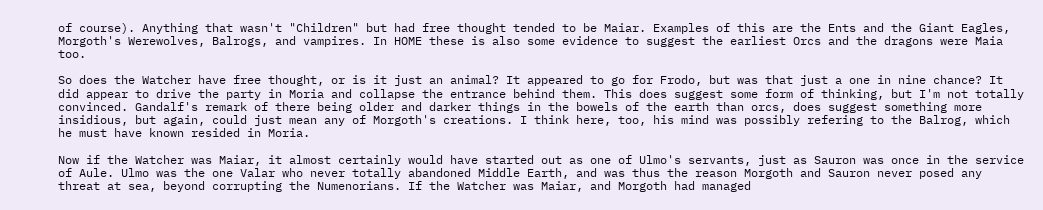of course). Anything that wasn't "Children" but had free thought tended to be Maiar. Examples of this are the Ents and the Giant Eagles, Morgoth's Werewolves, Balrogs, and vampires. In HOME these is also some evidence to suggest the earliest Orcs and the dragons were Maia too.

So does the Watcher have free thought, or is it just an animal? It appeared to go for Frodo, but was that just a one in nine chance? It did appear to drive the party in Moria and collapse the entrance behind them. This does suggest some form of thinking, but I'm not totally convinced. Gandalf's remark of there being older and darker things in the bowels of the earth than orcs, does suggest something more insidious, but again, could just mean any of Morgoth's creations. I think here, too, his mind was possibly refering to the Balrog, which he must have known resided in Moria.

Now if the Watcher was Maiar, it almost certainly would have started out as one of Ulmo's servants, just as Sauron was once in the service of Aule. Ulmo was the one Valar who never totally abandoned Middle Earth, and was thus the reason Morgoth and Sauron never posed any threat at sea, beyond corrupting the Numenorians. If the Watcher was Maiar, and Morgoth had managed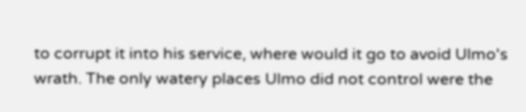to corrupt it into his service, where would it go to avoid Ulmo's wrath. The only watery places Ulmo did not control were the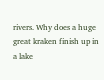rivers. Why does a huge great kraken finish up in a lake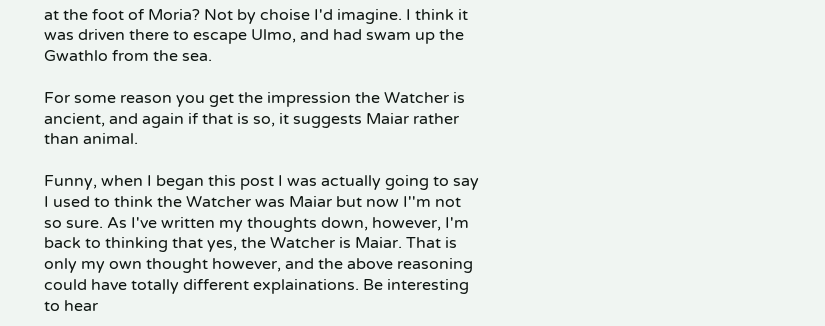at the foot of Moria? Not by choise I'd imagine. I think it was driven there to escape Ulmo, and had swam up the Gwathlo from the sea.

For some reason you get the impression the Watcher is ancient, and again if that is so, it suggests Maiar rather than animal.

Funny, when I began this post I was actually going to say I used to think the Watcher was Maiar but now I''m not so sure. As I've written my thoughts down, however, I'm back to thinking that yes, the Watcher is Maiar. That is only my own thought however, and the above reasoning could have totally different explainations. Be interesting to hear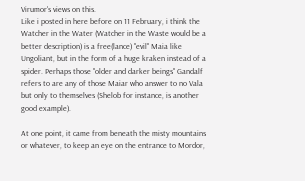Virumor's views on this.
Like i posted in here before on 11 February, i think the Watcher in the Water (Watcher in the Waste would be a better description) is a free(lance) "evil" Maia like Ungoliant, but in the form of a huge kraken instead of a spider. Perhaps those "older and darker beings" Gandalf refers to are any of those Maiar who answer to no Vala but only to themselves (Shelob for instance, is another good example).

At one point, it came from beneath the misty mountains or whatever, to keep an eye on the entrance to Mordor,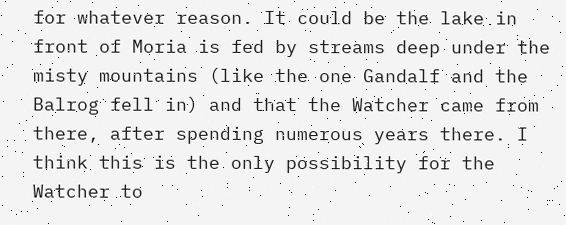for whatever reason. It could be the lake in front of Moria is fed by streams deep under the misty mountains (like the one Gandalf and the Balrog fell in) and that the Watcher came from there, after spending numerous years there. I think this is the only possibility for the Watcher to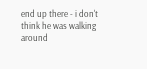end up there - i don't think he was walking around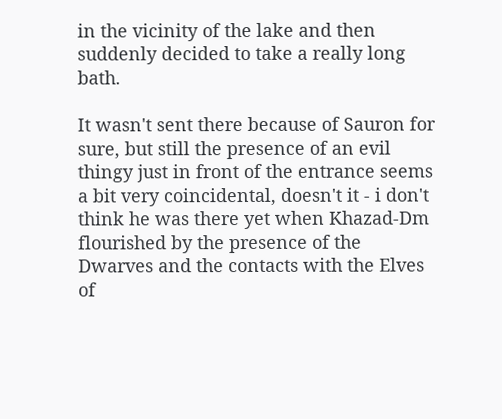in the vicinity of the lake and then suddenly decided to take a really long bath.

It wasn't sent there because of Sauron for sure, but still the presence of an evil thingy just in front of the entrance seems a bit very coincidental, doesn't it - i don't think he was there yet when Khazad-Dm flourished by the presence of the Dwarves and the contacts with the Elves of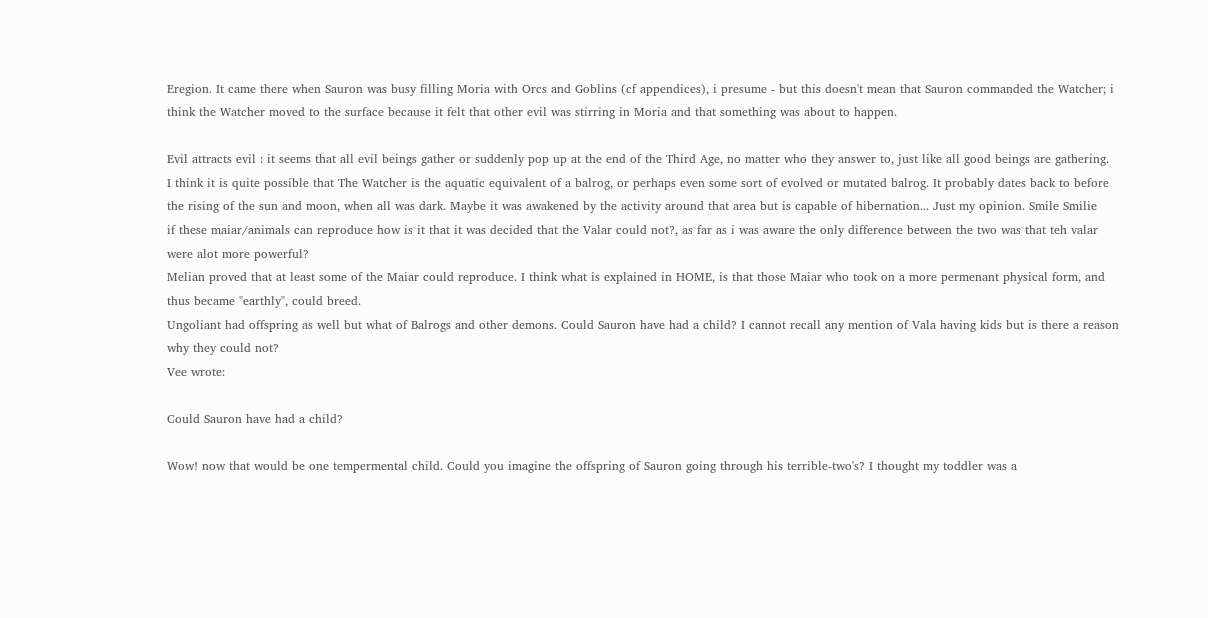Eregion. It came there when Sauron was busy filling Moria with Orcs and Goblins (cf appendices), i presume - but this doesn't mean that Sauron commanded the Watcher; i think the Watcher moved to the surface because it felt that other evil was stirring in Moria and that something was about to happen.

Evil attracts evil : it seems that all evil beings gather or suddenly pop up at the end of the Third Age, no matter who they answer to, just like all good beings are gathering.
I think it is quite possible that The Watcher is the aquatic equivalent of a balrog, or perhaps even some sort of evolved or mutated balrog. It probably dates back to before the rising of the sun and moon, when all was dark. Maybe it was awakened by the activity around that area but is capable of hibernation... Just my opinion. Smile Smilie
if these maiar/animals can reproduce how is it that it was decided that the Valar could not?, as far as i was aware the only difference between the two was that teh valar were alot more powerful?
Melian proved that at least some of the Maiar could reproduce. I think what is explained in HOME, is that those Maiar who took on a more permenant physical form, and thus became "earthly", could breed.
Ungoliant had offspring as well but what of Balrogs and other demons. Could Sauron have had a child? I cannot recall any mention of Vala having kids but is there a reason why they could not?
Vee wrote:

Could Sauron have had a child?

Wow! now that would be one tempermental child. Could you imagine the offspring of Sauron going through his terrible-two's? I thought my toddler was a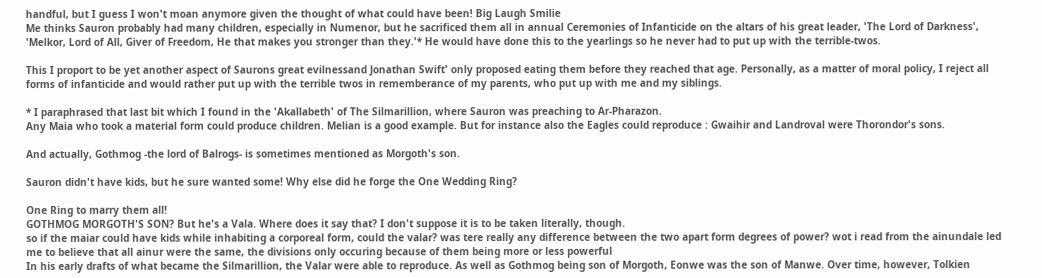handful, but I guess I won't moan anymore given the thought of what could have been! Big Laugh Smilie
Me thinks Sauron probably had many children, especially in Numenor, but he sacrificed them all in annual Ceremonies of Infanticide on the altars of his great leader, 'The Lord of Darkness', 'Melkor, Lord of All, Giver of Freedom, He that makes you stronger than they.'* He would have done this to the yearlings so he never had to put up with the terrible-twos.

This I proport to be yet another aspect of Saurons great evilnessand Jonathan Swift' only proposed eating them before they reached that age. Personally, as a matter of moral policy, I reject all forms of infanticide and would rather put up with the terrible twos in rememberance of my parents, who put up with me and my siblings.

* I paraphrased that last bit which I found in the 'Akallabeth' of The Silmarillion, where Sauron was preaching to Ar-Pharazon.
Any Maia who took a material form could produce children. Melian is a good example. But for instance also the Eagles could reproduce : Gwaihir and Landroval were Thorondor's sons.

And actually, Gothmog -the lord of Balrogs- is sometimes mentioned as Morgoth's son.

Sauron didn't have kids, but he sure wanted some! Why else did he forge the One Wedding Ring?

One Ring to marry them all!
GOTHMOG MORGOTH'S SON? But he's a Vala. Where does it say that? I don't suppose it is to be taken literally, though.
so if the maiar could have kids while inhabiting a corporeal form, could the valar? was tere really any difference between the two apart form degrees of power? wot i read from the ainundale led me to believe that all ainur were the same, the divisions only occuring because of them being more or less powerful
In his early drafts of what became the Silmarillion, the Valar were able to reproduce. As well as Gothmog being son of Morgoth, Eonwe was the son of Manwe. Over time, however, Tolkien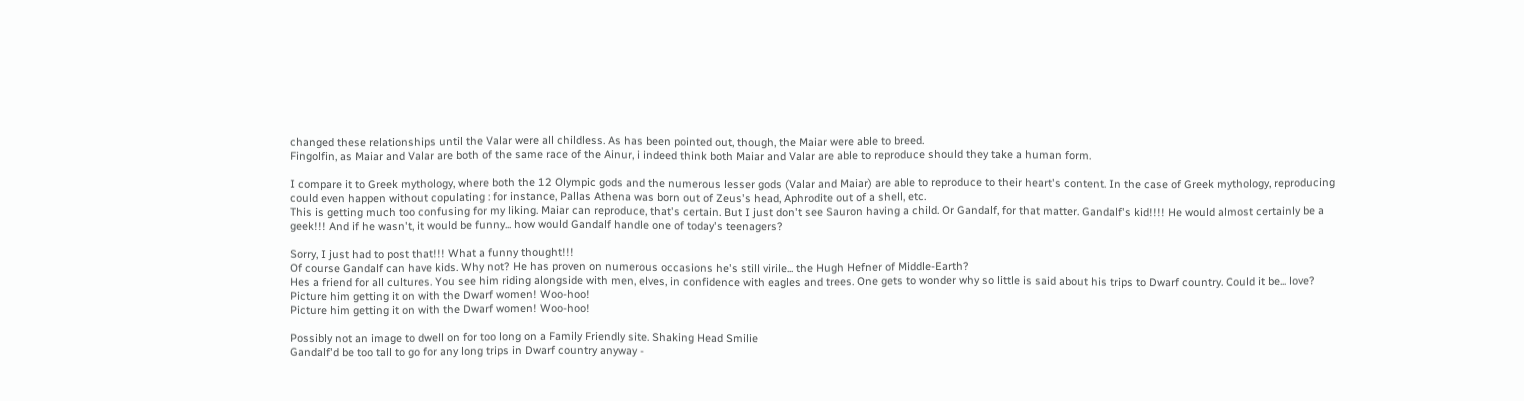changed these relationships until the Valar were all childless. As has been pointed out, though, the Maiar were able to breed.
Fingolfin, as Maiar and Valar are both of the same race of the Ainur, i indeed think both Maiar and Valar are able to reproduce should they take a human form.

I compare it to Greek mythology, where both the 12 Olympic gods and the numerous lesser gods (Valar and Maiar) are able to reproduce to their heart's content. In the case of Greek mythology, reproducing could even happen without copulating : for instance, Pallas Athena was born out of Zeus's head, Aphrodite out of a shell, etc.
This is getting much too confusing for my liking. Maiar can reproduce, that's certain. But I just don't see Sauron having a child. Or Gandalf, for that matter. Gandalf's kid!!!! He would almost certainly be a geek!!! And if he wasn't, it would be funny... how would Gandalf handle one of today's teenagers?

Sorry, I just had to post that!!! What a funny thought!!!
Of course Gandalf can have kids. Why not? He has proven on numerous occasions he's still virile... the Hugh Hefner of Middle-Earth?
Hes a friend for all cultures. You see him riding alongside with men, elves, in confidence with eagles and trees. One gets to wonder why so little is said about his trips to Dwarf country. Could it be... love? Picture him getting it on with the Dwarf women! Woo-hoo!
Picture him getting it on with the Dwarf women! Woo-hoo!

Possibly not an image to dwell on for too long on a Family Friendly site. Shaking Head Smilie
Gandalf'd be too tall to go for any long trips in Dwarf country anyway -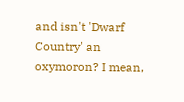and isn't 'Dwarf Country' an oxymoron? I mean,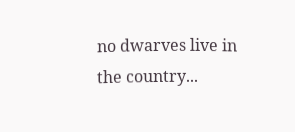no dwarves live in the country...